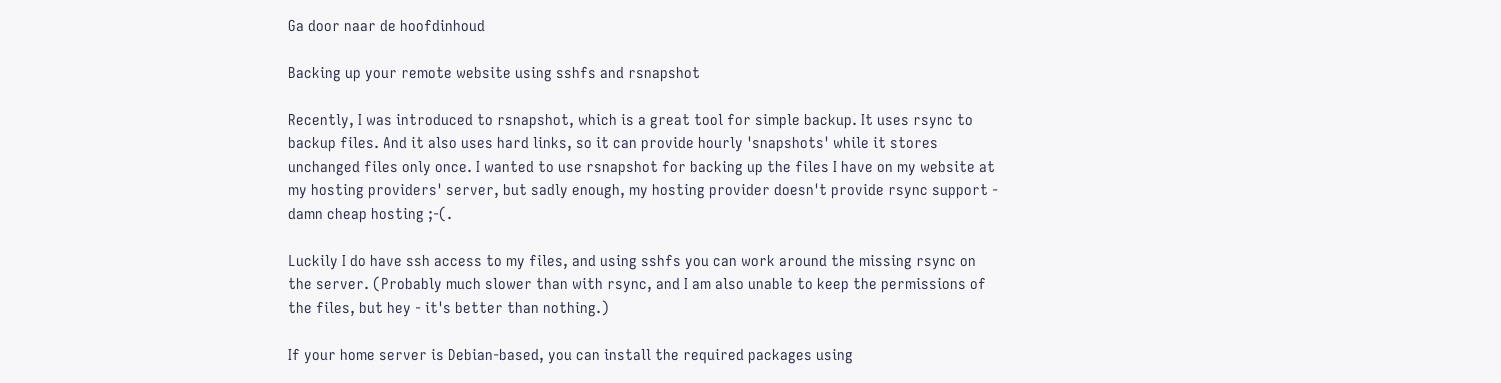Ga door naar de hoofdinhoud

Backing up your remote website using sshfs and rsnapshot

Recently, I was introduced to rsnapshot, which is a great tool for simple backup. It uses rsync to backup files. And it also uses hard links, so it can provide hourly 'snapshots' while it stores unchanged files only once. I wanted to use rsnapshot for backing up the files I have on my website at my hosting providers' server, but sadly enough, my hosting provider doesn't provide rsync support - damn cheap hosting ;-(.

Luckily I do have ssh access to my files, and using sshfs you can work around the missing rsync on the server. (Probably much slower than with rsync, and I am also unable to keep the permissions of the files, but hey - it's better than nothing.)

If your home server is Debian-based, you can install the required packages using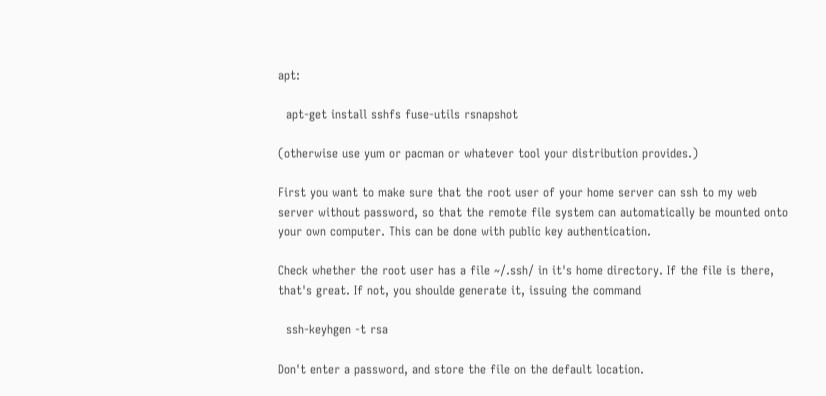apt:

  apt-get install sshfs fuse-utils rsnapshot

(otherwise use yum or pacman or whatever tool your distribution provides.)

First you want to make sure that the root user of your home server can ssh to my web server without password, so that the remote file system can automatically be mounted onto your own computer. This can be done with public key authentication.

Check whether the root user has a file ~/.ssh/ in it's home directory. If the file is there, that's great. If not, you shoulde generate it, issuing the command

  ssh-keyhgen -t rsa

Don't enter a password, and store the file on the default location.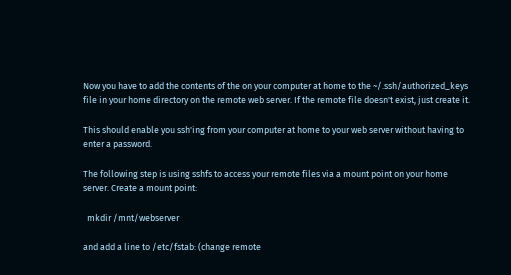Now you have to add the contents of the on your computer at home to the ~/.ssh/authorized_keys file in your home directory on the remote web server. If the remote file doesn't exist, just create it.

This should enable you ssh'ing from your computer at home to your web server without having to enter a password.

The following step is using sshfs to access your remote files via a mount point on your home server. Create a mount point:

  mkdir /mnt/webserver

and add a line to /etc/fstab: (change remote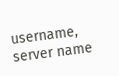username, server name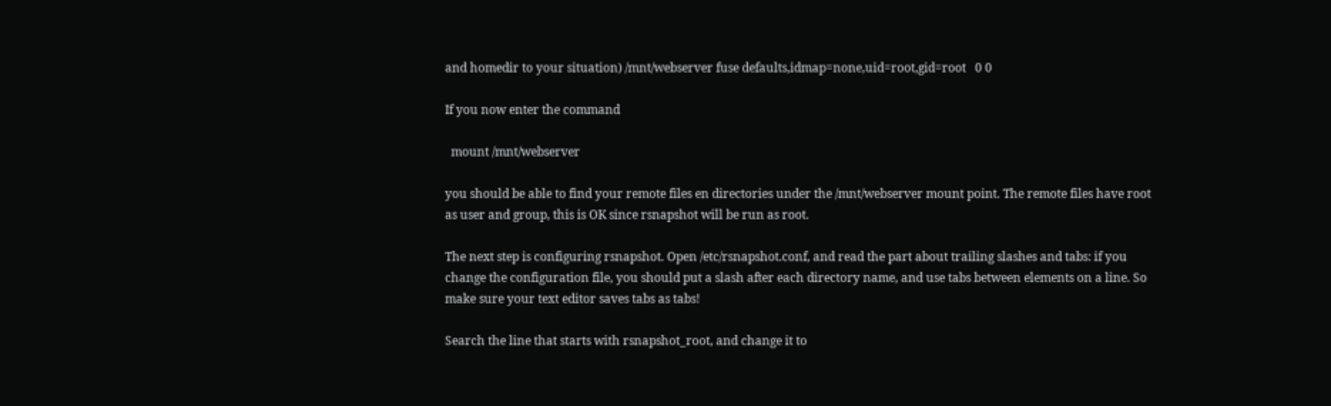and homedir to your situation) /mnt/webserver fuse defaults,idmap=none,uid=root,gid=root   0 0

If you now enter the command

  mount /mnt/webserver

you should be able to find your remote files en directories under the /mnt/webserver mount point. The remote files have root as user and group, this is OK since rsnapshot will be run as root.

The next step is configuring rsnapshot. Open /etc/rsnapshot.conf, and read the part about trailing slashes and tabs: if you change the configuration file, you should put a slash after each directory name, and use tabs between elements on a line. So make sure your text editor saves tabs as tabs!

Search the line that starts with rsnapshot_root, and change it to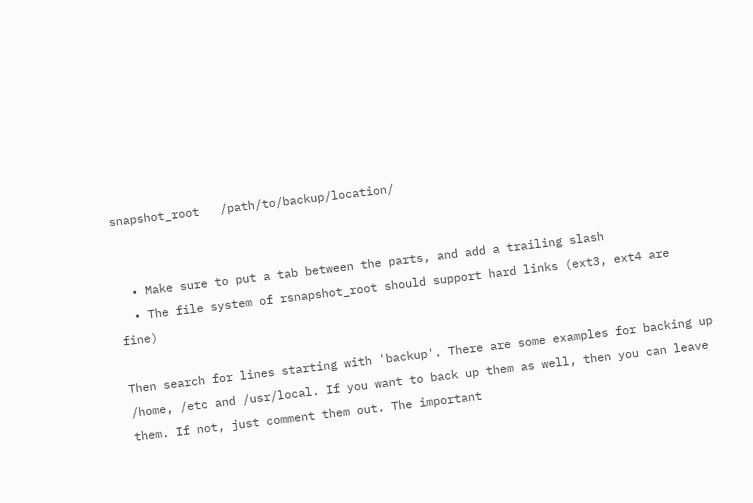snapshot_root   /path/to/backup/location/


  • Make sure to put a tab between the parts, and add a trailing slash
  • The file system of rsnapshot_root should support hard links (ext3, ext4 are fine)

Then search for lines starting with 'backup'. There are some examples for backing up /home, /etc and /usr/local. If you want to back up them as well, then you can leave them. If not, just comment them out. The important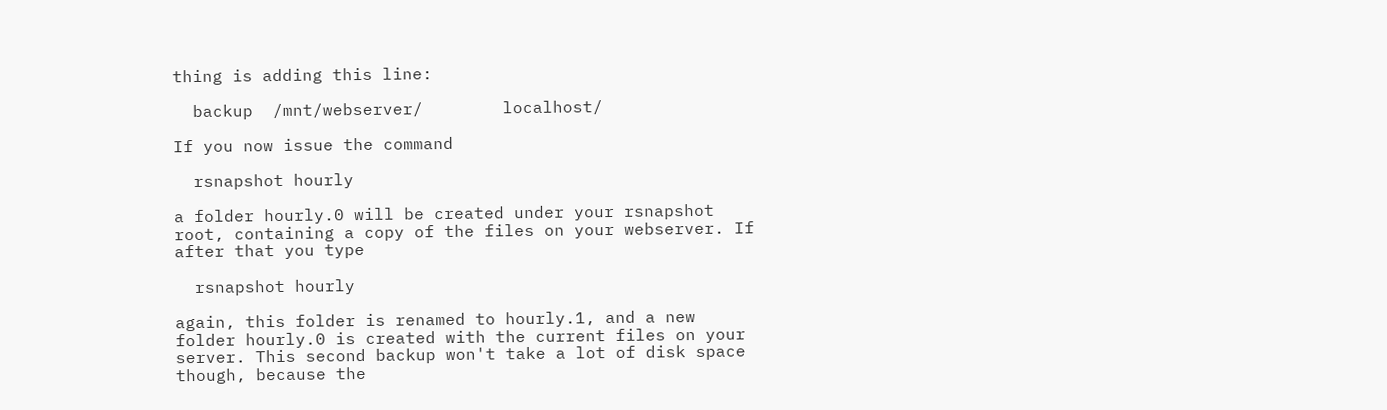thing is adding this line:

  backup  /mnt/webserver/        localhost/

If you now issue the command

  rsnapshot hourly

a folder hourly.0 will be created under your rsnapshot root, containing a copy of the files on your webserver. If after that you type

  rsnapshot hourly

again, this folder is renamed to hourly.1, and a new folder hourly.0 is created with the current files on your server. This second backup won't take a lot of disk space though, because the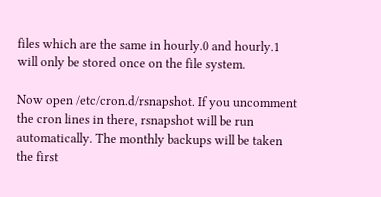files which are the same in hourly.0 and hourly.1 will only be stored once on the file system.

Now open /etc/cron.d/rsnapshot. If you uncomment the cron lines in there, rsnapshot will be run automatically. The monthly backups will be taken the first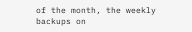of the month, the weekly backups on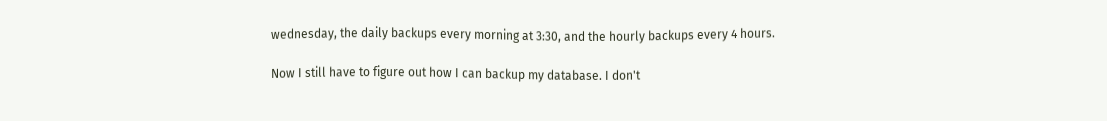wednesday, the daily backups every morning at 3:30, and the hourly backups every 4 hours.

Now I still have to figure out how I can backup my database. I don't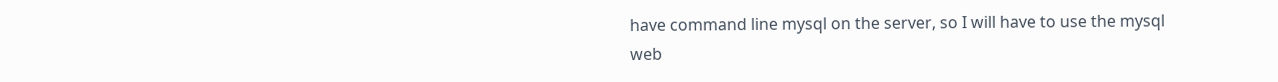have command line mysql on the server, so I will have to use the mysql web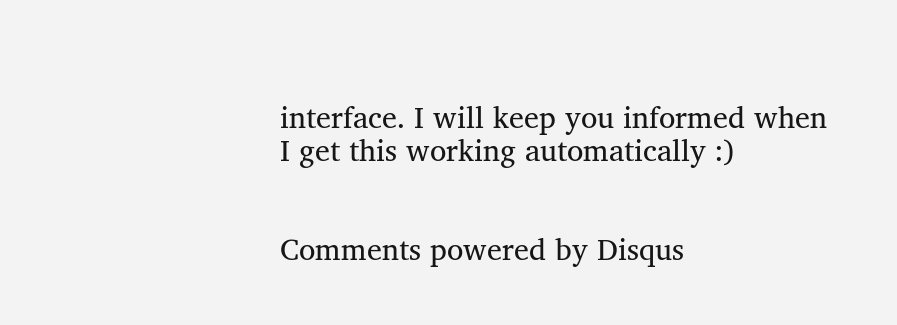interface. I will keep you informed when I get this working automatically :)


Comments powered by Disqus